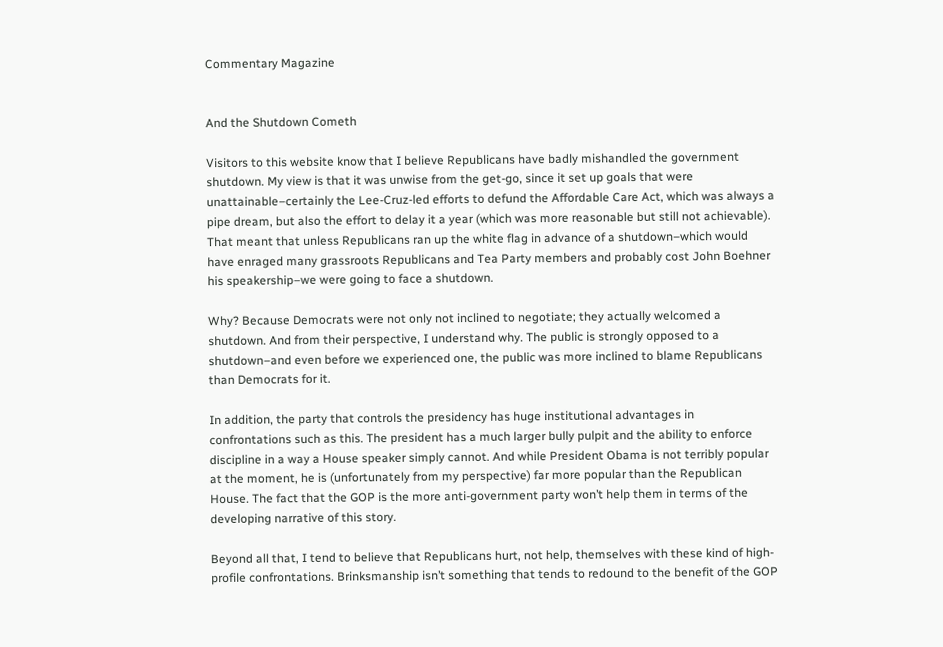Commentary Magazine


And the Shutdown Cometh

Visitors to this website know that I believe Republicans have badly mishandled the government shutdown. My view is that it was unwise from the get-go, since it set up goals that were unattainable–certainly the Lee-Cruz-led efforts to defund the Affordable Care Act, which was always a pipe dream, but also the effort to delay it a year (which was more reasonable but still not achievable). That meant that unless Republicans ran up the white flag in advance of a shutdown–which would have enraged many grassroots Republicans and Tea Party members and probably cost John Boehner his speakership–we were going to face a shutdown.

Why? Because Democrats were not only not inclined to negotiate; they actually welcomed a shutdown. And from their perspective, I understand why. The public is strongly opposed to a shutdown–and even before we experienced one, the public was more inclined to blame Republicans than Democrats for it.

In addition, the party that controls the presidency has huge institutional advantages in confrontations such as this. The president has a much larger bully pulpit and the ability to enforce discipline in a way a House speaker simply cannot. And while President Obama is not terribly popular at the moment, he is (unfortunately from my perspective) far more popular than the Republican House. The fact that the GOP is the more anti-government party won’t help them in terms of the developing narrative of this story.

Beyond all that, I tend to believe that Republicans hurt, not help, themselves with these kind of high-profile confrontations. Brinksmanship isn’t something that tends to redound to the benefit of the GOP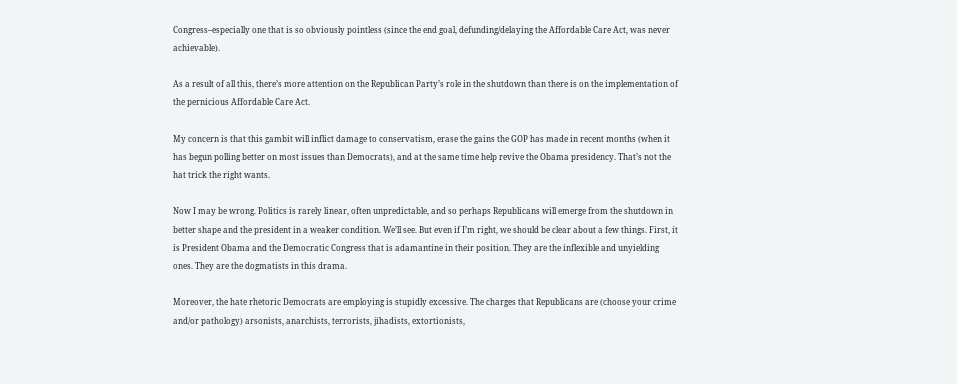Congress–especially one that is so obviously pointless (since the end goal, defunding/delaying the Affordable Care Act, was never achievable).

As a result of all this, there’s more attention on the Republican Party’s role in the shutdown than there is on the implementation of the pernicious Affordable Care Act.

My concern is that this gambit will inflict damage to conservatism, erase the gains the GOP has made in recent months (when it has begun polling better on most issues than Democrats), and at the same time help revive the Obama presidency. That’s not the hat trick the right wants.

Now I may be wrong. Politics is rarely linear, often unpredictable, and so perhaps Republicans will emerge from the shutdown in better shape and the president in a weaker condition. We’ll see. But even if I’m right, we should be clear about a few things. First, it is President Obama and the Democratic Congress that is adamantine in their position. They are the inflexible and unyielding ones. They are the dogmatists in this drama.

Moreover, the hate rhetoric Democrats are employing is stupidly excessive. The charges that Republicans are (choose your crime and/or pathology) arsonists, anarchists, terrorists, jihadists, extortionists,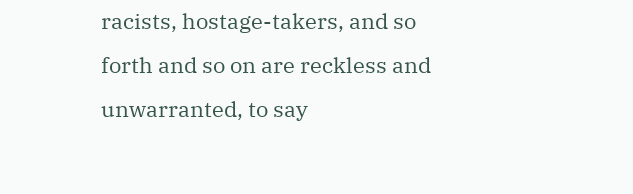racists, hostage-takers, and so forth and so on are reckless and unwarranted, to say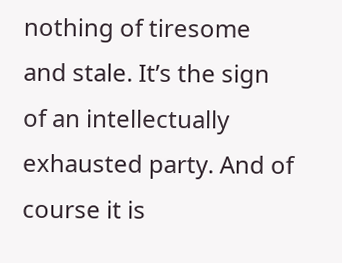nothing of tiresome and stale. It’s the sign of an intellectually exhausted party. And of course it is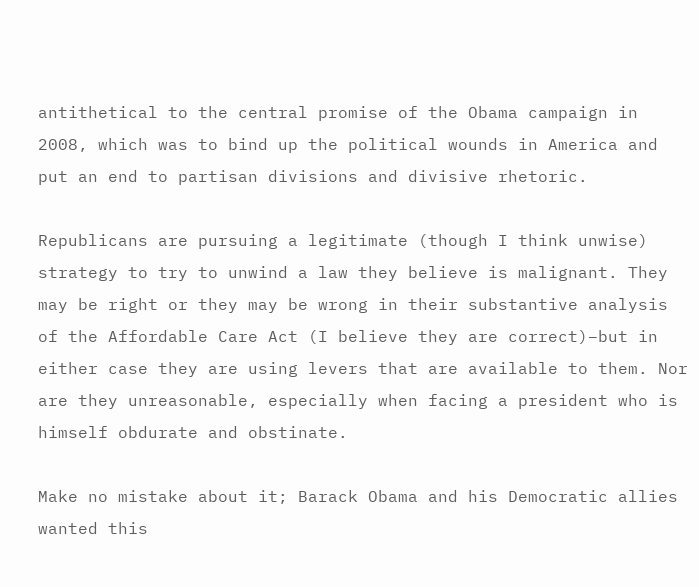antithetical to the central promise of the Obama campaign in 2008, which was to bind up the political wounds in America and put an end to partisan divisions and divisive rhetoric.

Republicans are pursuing a legitimate (though I think unwise) strategy to try to unwind a law they believe is malignant. They may be right or they may be wrong in their substantive analysis of the Affordable Care Act (I believe they are correct)–but in either case they are using levers that are available to them. Nor are they unreasonable, especially when facing a president who is himself obdurate and obstinate.

Make no mistake about it; Barack Obama and his Democratic allies wanted this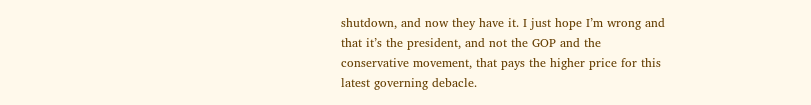shutdown, and now they have it. I just hope I’m wrong and that it’s the president, and not the GOP and the conservative movement, that pays the higher price for this latest governing debacle.